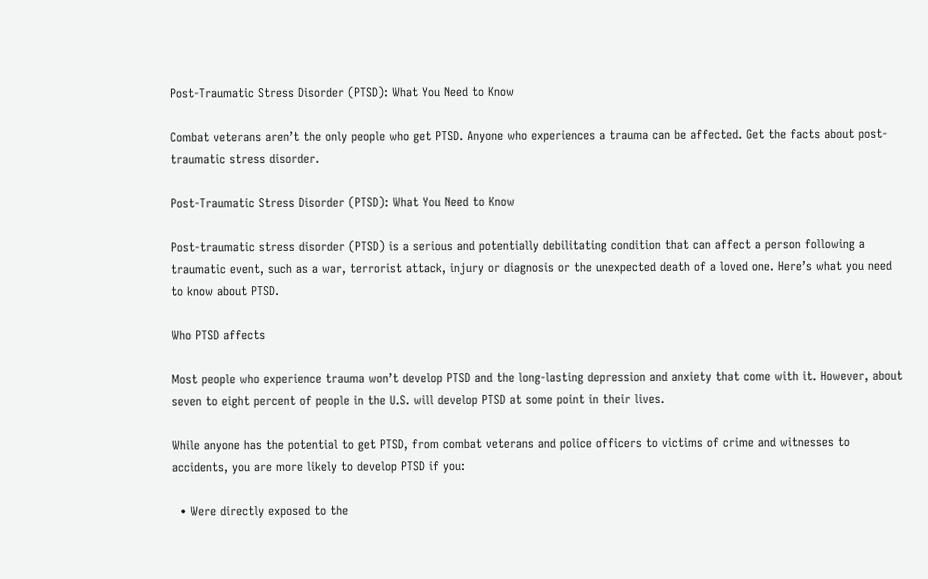Post-Traumatic Stress Disorder (PTSD): What You Need to Know

Combat veterans aren’t the only people who get PTSD. Anyone who experiences a trauma can be affected. Get the facts about post-traumatic stress disorder.

Post-Traumatic Stress Disorder (PTSD): What You Need to Know

Post-traumatic stress disorder (PTSD) is a serious and potentially debilitating condition that can affect a person following a traumatic event, such as a war, terrorist attack, injury or diagnosis or the unexpected death of a loved one. Here’s what you need to know about PTSD.

Who PTSD affects

Most people who experience trauma won’t develop PTSD and the long-lasting depression and anxiety that come with it. However, about seven to eight percent of people in the U.S. will develop PTSD at some point in their lives.

While anyone has the potential to get PTSD, from combat veterans and police officers to victims of crime and witnesses to accidents, you are more likely to develop PTSD if you:

  • Were directly exposed to the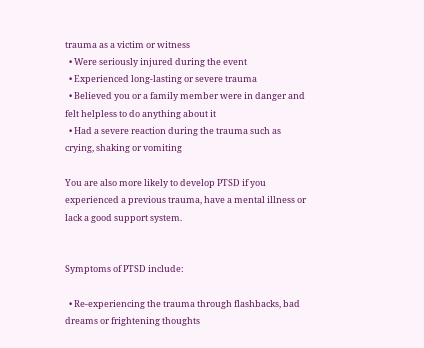trauma as a victim or witness
  • Were seriously injured during the event
  • Experienced long-lasting or severe trauma
  • Believed you or a family member were in danger and felt helpless to do anything about it
  • Had a severe reaction during the trauma such as crying, shaking or vomiting

You are also more likely to develop PTSD if you experienced a previous trauma, have a mental illness or lack a good support system.


Symptoms of PTSD include:

  • Re-experiencing the trauma through flashbacks, bad dreams or frightening thoughts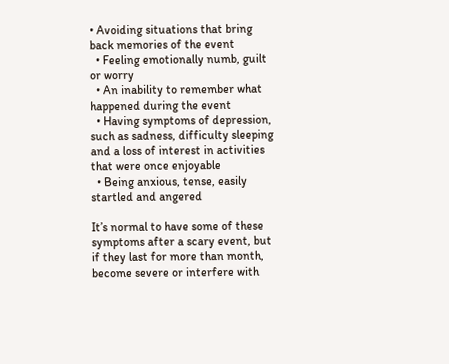• Avoiding situations that bring back memories of the event
  • Feeling emotionally numb, guilt or worry
  • An inability to remember what happened during the event
  • Having symptoms of depression, such as sadness, difficulty sleeping and a loss of interest in activities that were once enjoyable
  • Being anxious, tense, easily startled and angered

It’s normal to have some of these symptoms after a scary event, but if they last for more than month, become severe or interfere with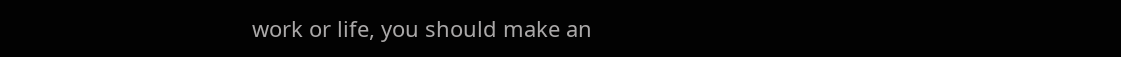work or life, you should make an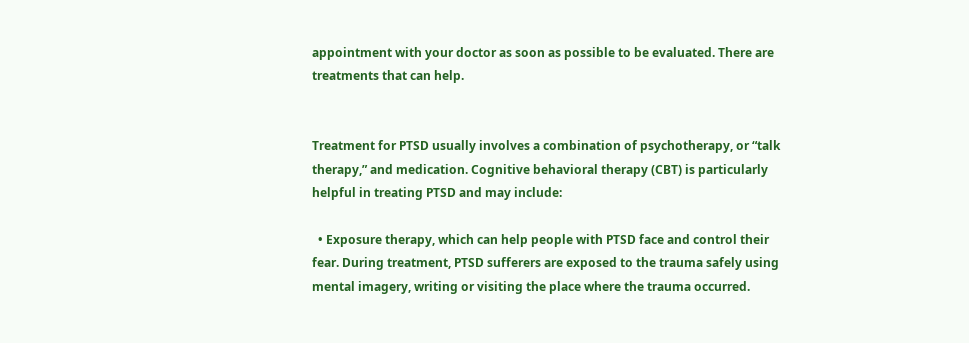appointment with your doctor as soon as possible to be evaluated. There are treatments that can help.


Treatment for PTSD usually involves a combination of psychotherapy, or “talk therapy,” and medication. Cognitive behavioral therapy (CBT) is particularly helpful in treating PTSD and may include:

  • Exposure therapy, which can help people with PTSD face and control their fear. During treatment, PTSD sufferers are exposed to the trauma safely using mental imagery, writing or visiting the place where the trauma occurred.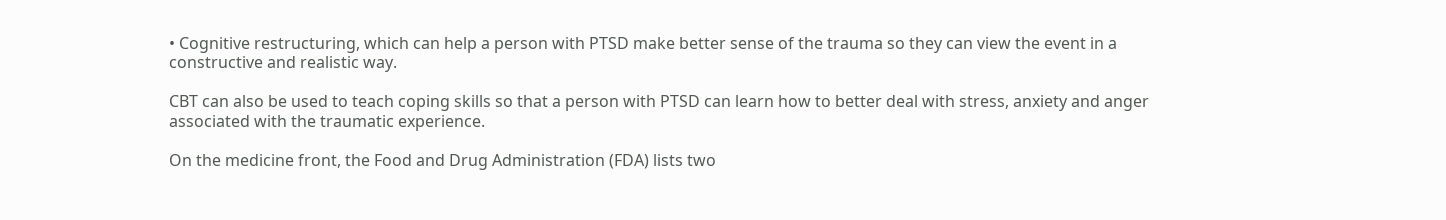• Cognitive restructuring, which can help a person with PTSD make better sense of the trauma so they can view the event in a constructive and realistic way.

CBT can also be used to teach coping skills so that a person with PTSD can learn how to better deal with stress, anxiety and anger associated with the traumatic experience.

On the medicine front, the Food and Drug Administration (FDA) lists two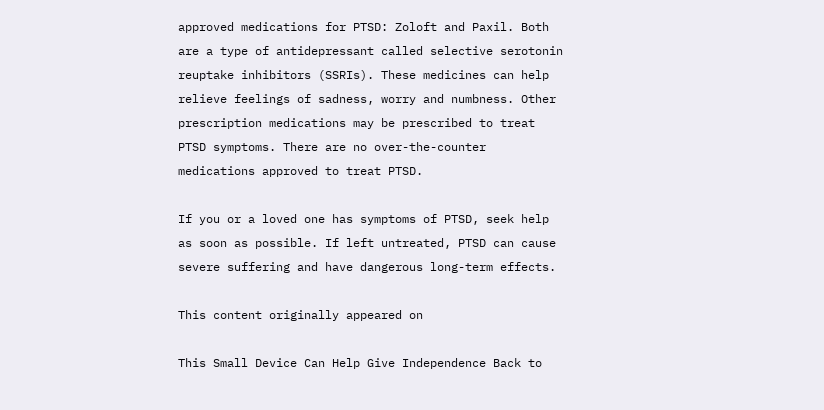approved medications for PTSD: Zoloft and Paxil. Both are a type of antidepressant called selective serotonin reuptake inhibitors (SSRIs). These medicines can help relieve feelings of sadness, worry and numbness. Other prescription medications may be prescribed to treat PTSD symptoms. There are no over-the-counter medications approved to treat PTSD.

If you or a loved one has symptoms of PTSD, seek help as soon as possible. If left untreated, PTSD can cause severe suffering and have dangerous long-term effects.

This content originally appeared on

This Small Device Can Help Give Independence Back to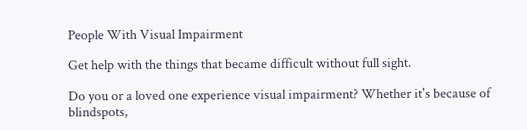People With Visual Impairment

Get help with the things that became difficult without full sight.

Do you or a loved one experience visual impairment? Whether it's because of blindspots,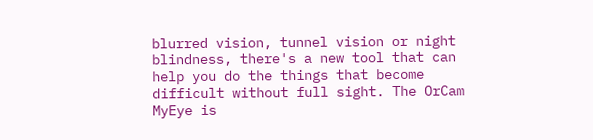blurred vision, tunnel vision or night blindness, there's a new tool that can help you do the things that become difficult without full sight. The OrCam MyEye is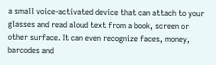a small voice-activated device that can attach to your glasses and read aloud text from a book, screen or other surface. It can even recognize faces, money, barcodes and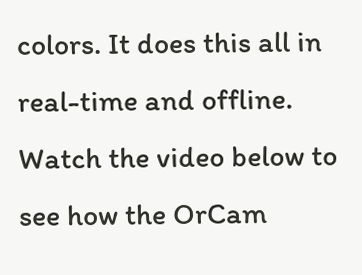colors. It does this all in real-time and offline. Watch the video below to see how the OrCam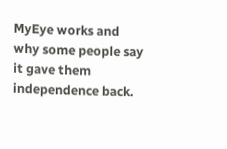MyEye works and why some people say it gave them independence back.